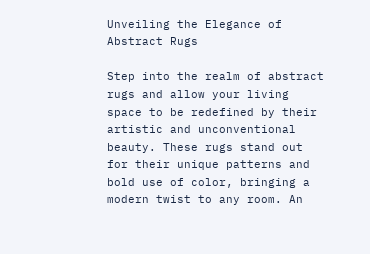Unveiling the Elegance of Abstract Rugs

Step into the realm of abstract rugs and allow your living space to be redefined by their artistic and unconventional beauty. These rugs stand out for their unique patterns and bold use of color, bringing a modern twist to any room. An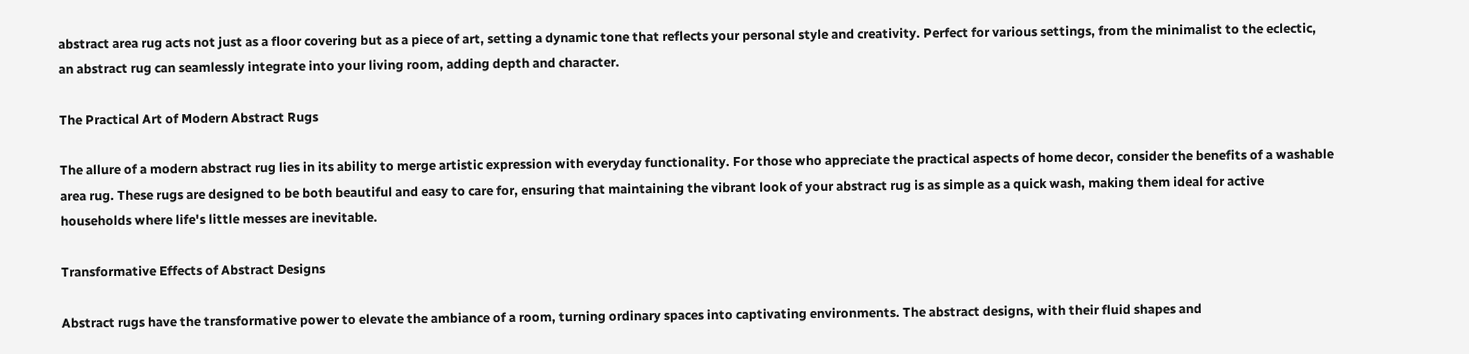abstract area rug acts not just as a floor covering but as a piece of art, setting a dynamic tone that reflects your personal style and creativity. Perfect for various settings, from the minimalist to the eclectic, an abstract rug can seamlessly integrate into your living room, adding depth and character.

The Practical Art of Modern Abstract Rugs

The allure of a modern abstract rug lies in its ability to merge artistic expression with everyday functionality. For those who appreciate the practical aspects of home decor, consider the benefits of a washable area rug. These rugs are designed to be both beautiful and easy to care for, ensuring that maintaining the vibrant look of your abstract rug is as simple as a quick wash, making them ideal for active households where life's little messes are inevitable.

Transformative Effects of Abstract Designs

Abstract rugs have the transformative power to elevate the ambiance of a room, turning ordinary spaces into captivating environments. The abstract designs, with their fluid shapes and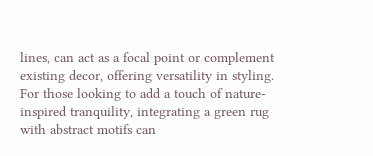lines, can act as a focal point or complement existing decor, offering versatility in styling. For those looking to add a touch of nature-inspired tranquility, integrating a green rug with abstract motifs can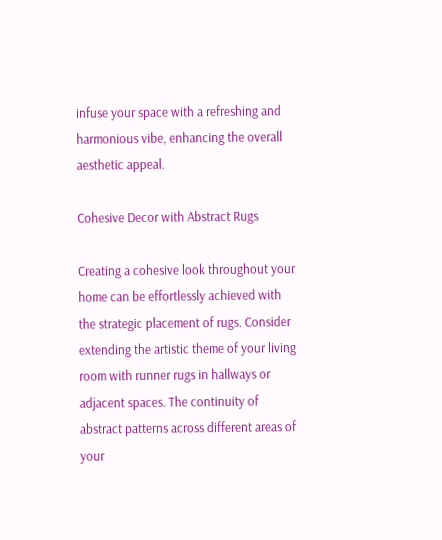infuse your space with a refreshing and harmonious vibe, enhancing the overall aesthetic appeal.

Cohesive Decor with Abstract Rugs

Creating a cohesive look throughout your home can be effortlessly achieved with the strategic placement of rugs. Consider extending the artistic theme of your living room with runner rugs in hallways or adjacent spaces. The continuity of abstract patterns across different areas of your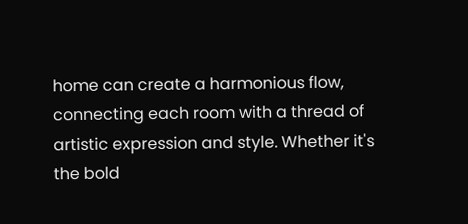home can create a harmonious flow, connecting each room with a thread of artistic expression and style. Whether it's the bold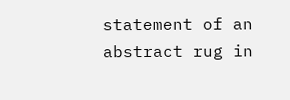statement of an abstract rug in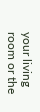your living room or the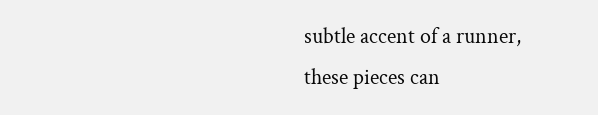subtle accent of a runner, these pieces can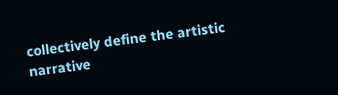collectively define the artistic narrative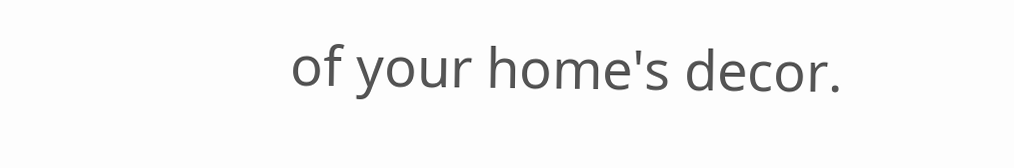of your home's decor.